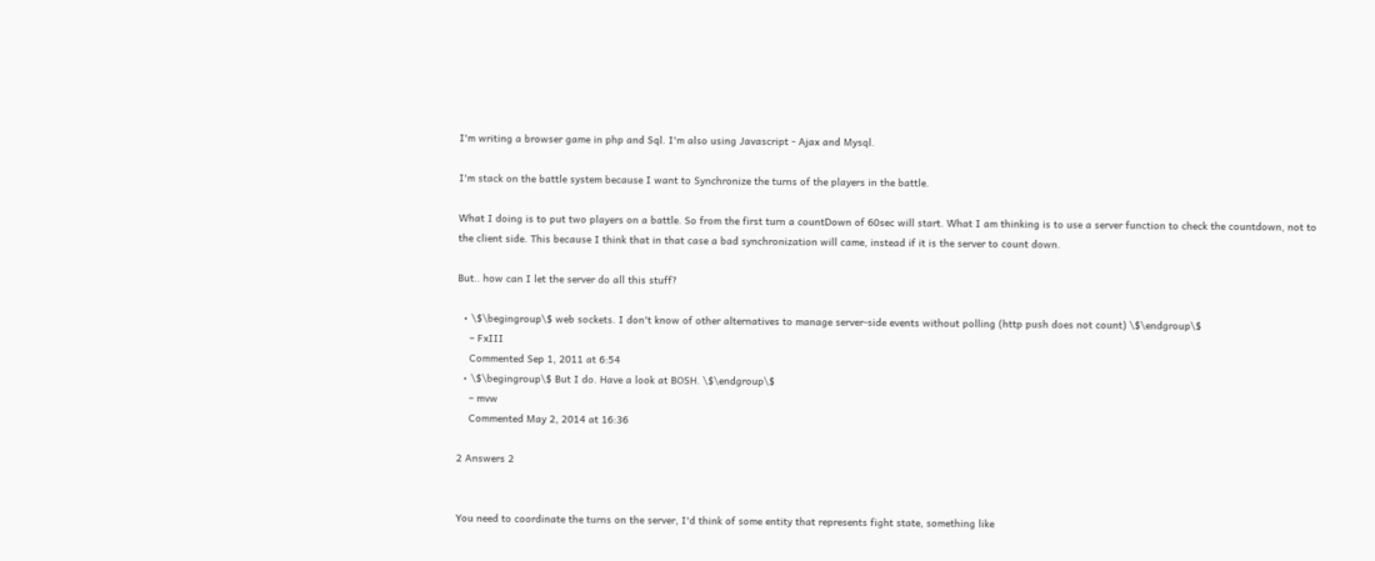I'm writing a browser game in php and Sql. I'm also using Javascript - Ajax and Mysql.

I'm stack on the battle system because I want to Synchronize the turns of the players in the battle.

What I doing is to put two players on a battle. So from the first turn a countDown of 60sec will start. What I am thinking is to use a server function to check the countdown, not to the client side. This because I think that in that case a bad synchronization will came, instead if it is the server to count down.

But.. how can I let the server do all this stuff?

  • \$\begingroup\$ web sockets. I don't know of other alternatives to manage server-side events without polling (http push does not count) \$\endgroup\$
    – FxIII
    Commented Sep 1, 2011 at 6:54
  • \$\begingroup\$ But I do. Have a look at BOSH. \$\endgroup\$
    – mvw
    Commented May 2, 2014 at 16:36

2 Answers 2


You need to coordinate the turns on the server, I'd think of some entity that represents fight state, something like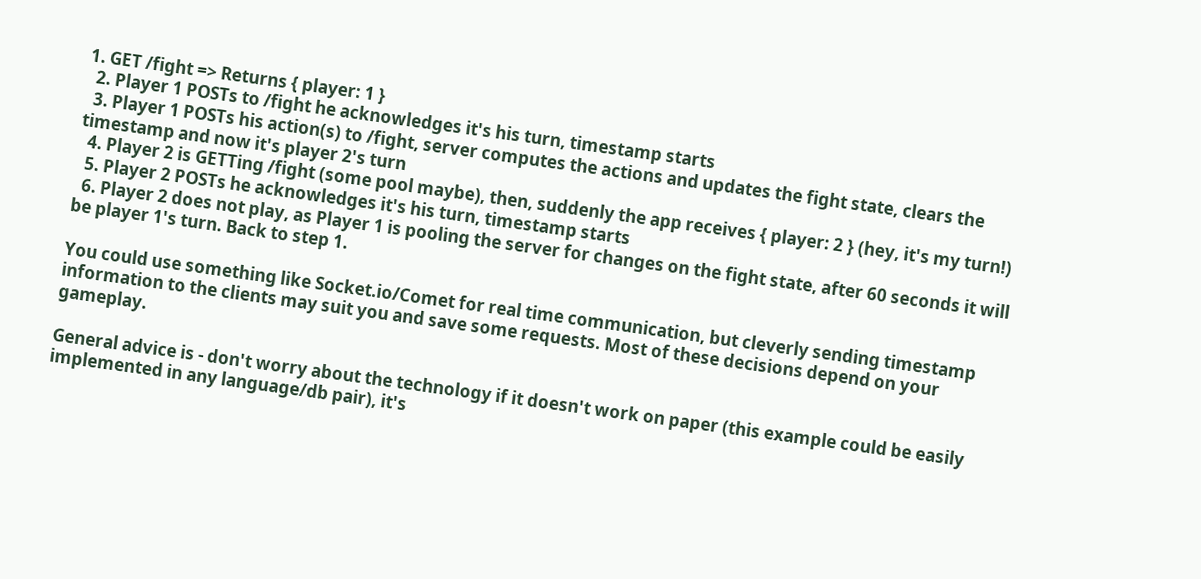1. GET /fight => Returns { player: 1 }
  2. Player 1 POSTs to /fight he acknowledges it's his turn, timestamp starts
  3. Player 1 POSTs his action(s) to /fight, server computes the actions and updates the fight state, clears the timestamp and now it's player 2's turn
  4. Player 2 is GETTing /fight (some pool maybe), then, suddenly the app receives { player: 2 } (hey, it's my turn!)
  5. Player 2 POSTs he acknowledges it's his turn, timestamp starts
  6. Player 2 does not play, as Player 1 is pooling the server for changes on the fight state, after 60 seconds it will be player 1's turn. Back to step 1.

You could use something like Socket.io/Comet for real time communication, but cleverly sending timestamp information to the clients may suit you and save some requests. Most of these decisions depend on your gameplay.

General advice is - don't worry about the technology if it doesn't work on paper (this example could be easily implemented in any language/db pair), it's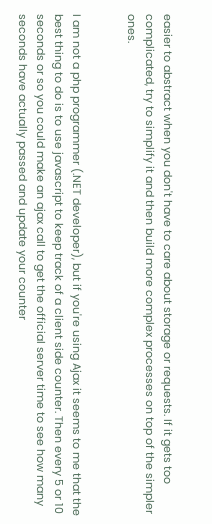easier to abstract when you don't have to care about storage or requests. If it gets too complicated, try to simplify it and then build more complex processes on top of the simpler ones.


I am not a php programmer (.NET developer), but if you're using Ajax it seems to me that the best thing to do is to use javascript to keep track of a client side counter. Then every 5 or 10 seconds or so you could make an ajax call to get the official server time to see how many seconds have actually passed and update your counter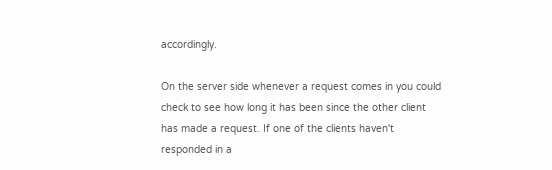accordingly.

On the server side whenever a request comes in you could check to see how long it has been since the other client has made a request. If one of the clients haven't responded in a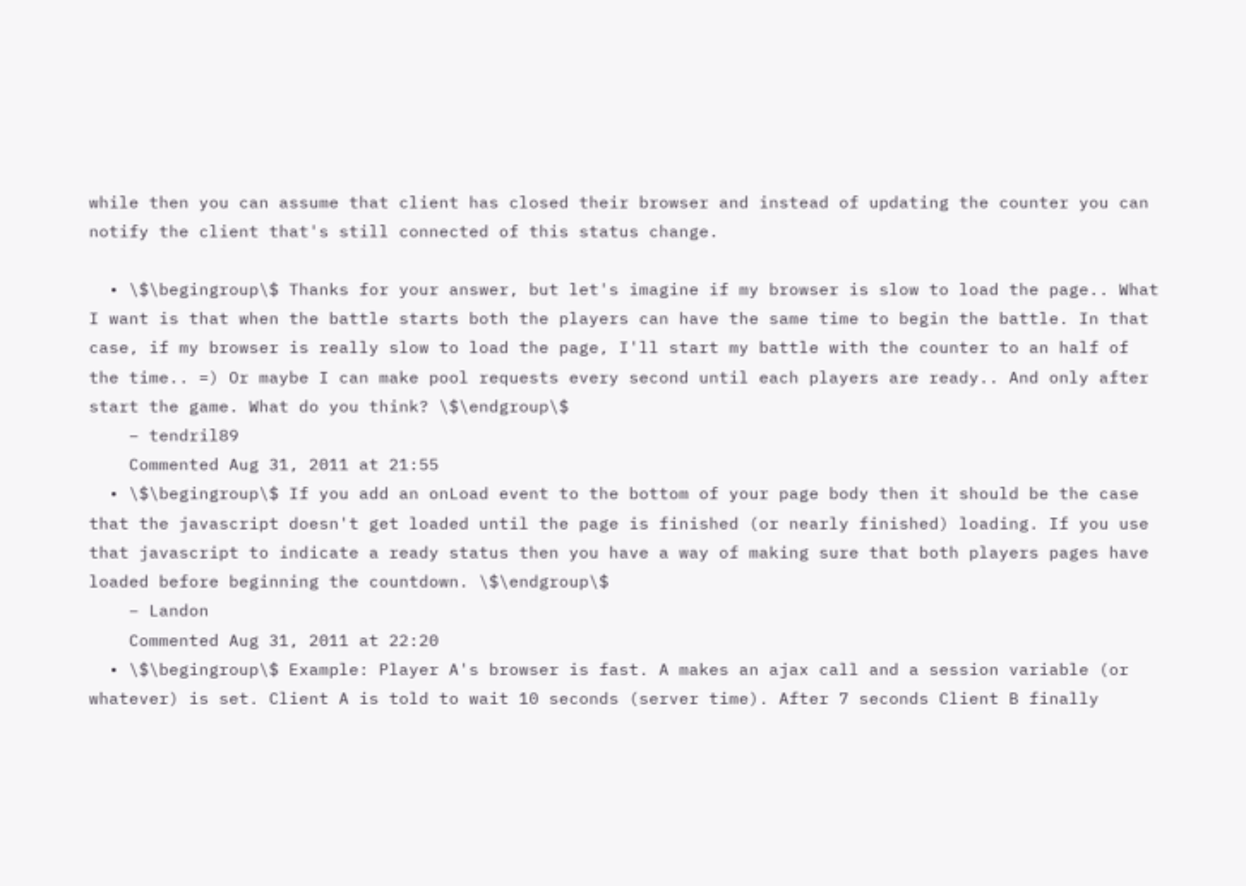while then you can assume that client has closed their browser and instead of updating the counter you can notify the client that's still connected of this status change.

  • \$\begingroup\$ Thanks for your answer, but let's imagine if my browser is slow to load the page.. What I want is that when the battle starts both the players can have the same time to begin the battle. In that case, if my browser is really slow to load the page, I'll start my battle with the counter to an half of the time.. =) Or maybe I can make pool requests every second until each players are ready.. And only after start the game. What do you think? \$\endgroup\$
    – tendril89
    Commented Aug 31, 2011 at 21:55
  • \$\begingroup\$ If you add an onLoad event to the bottom of your page body then it should be the case that the javascript doesn't get loaded until the page is finished (or nearly finished) loading. If you use that javascript to indicate a ready status then you have a way of making sure that both players pages have loaded before beginning the countdown. \$\endgroup\$
    – Landon
    Commented Aug 31, 2011 at 22:20
  • \$\begingroup\$ Example: Player A's browser is fast. A makes an ajax call and a session variable (or whatever) is set. Client A is told to wait 10 seconds (server time). After 7 seconds Client B finally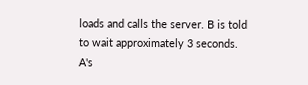loads and calls the server. B is told to wait approximately 3 seconds. A's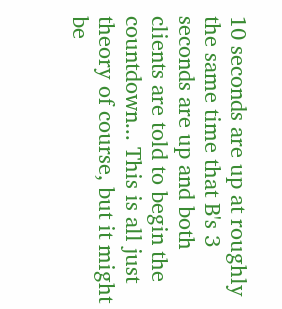10 seconds are up at roughly the same time that B's 3 seconds are up and both clients are told to begin the countdown... This is all just theory of course, but it might be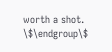worth a shot. \$\endgroup\$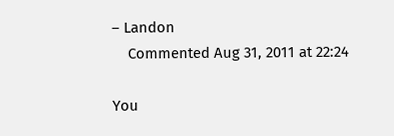– Landon
    Commented Aug 31, 2011 at 22:24

You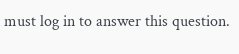must log in to answer this question.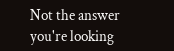Not the answer you're looking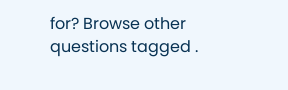for? Browse other questions tagged .